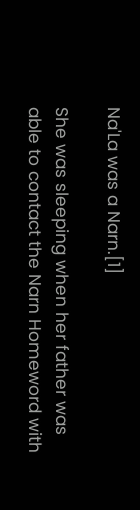Na'La was a Narn.[1]

She was sleeping when her father was able to contact the Narn Homeword with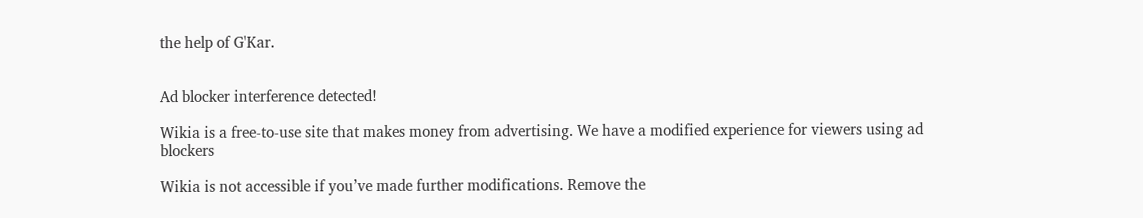the help of G'Kar.


Ad blocker interference detected!

Wikia is a free-to-use site that makes money from advertising. We have a modified experience for viewers using ad blockers

Wikia is not accessible if you’ve made further modifications. Remove the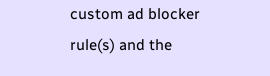custom ad blocker rule(s) and the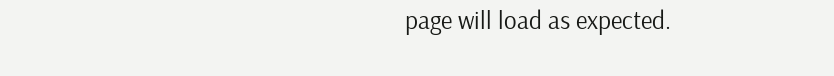page will load as expected.